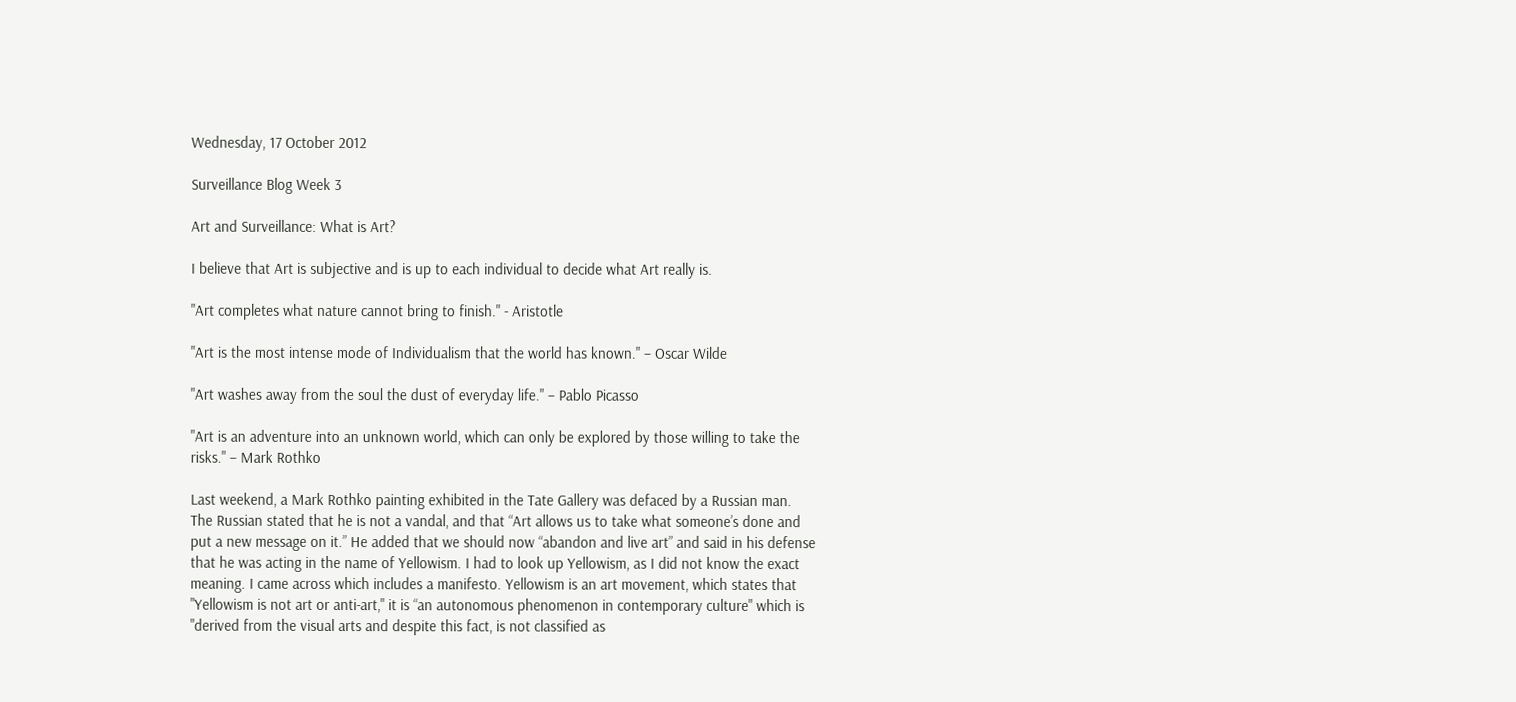Wednesday, 17 October 2012

Surveillance Blog Week 3

Art and Surveillance: What is Art?

I believe that Art is subjective and is up to each individual to decide what Art really is.

"Art completes what nature cannot bring to finish." - Aristotle

"Art is the most intense mode of Individualism that the world has known." – Oscar Wilde

"Art washes away from the soul the dust of everyday life." – Pablo Picasso

"Art is an adventure into an unknown world, which can only be explored by those willing to take the risks." – Mark Rothko

Last weekend, a Mark Rothko painting exhibited in the Tate Gallery was defaced by a Russian man. The Russian stated that he is not a vandal, and that “Art allows us to take what someone’s done and put a new message on it.” He added that we should now “abandon and live art” and said in his defense that he was acting in the name of Yellowism. I had to look up Yellowism, as I did not know the exact meaning. I came across which includes a manifesto. Yellowism is an art movement, which states that "Yellowism is not art or anti-art," it is “an autonomous phenomenon in contemporary culture" which is "derived from the visual arts and despite this fact, is not classified as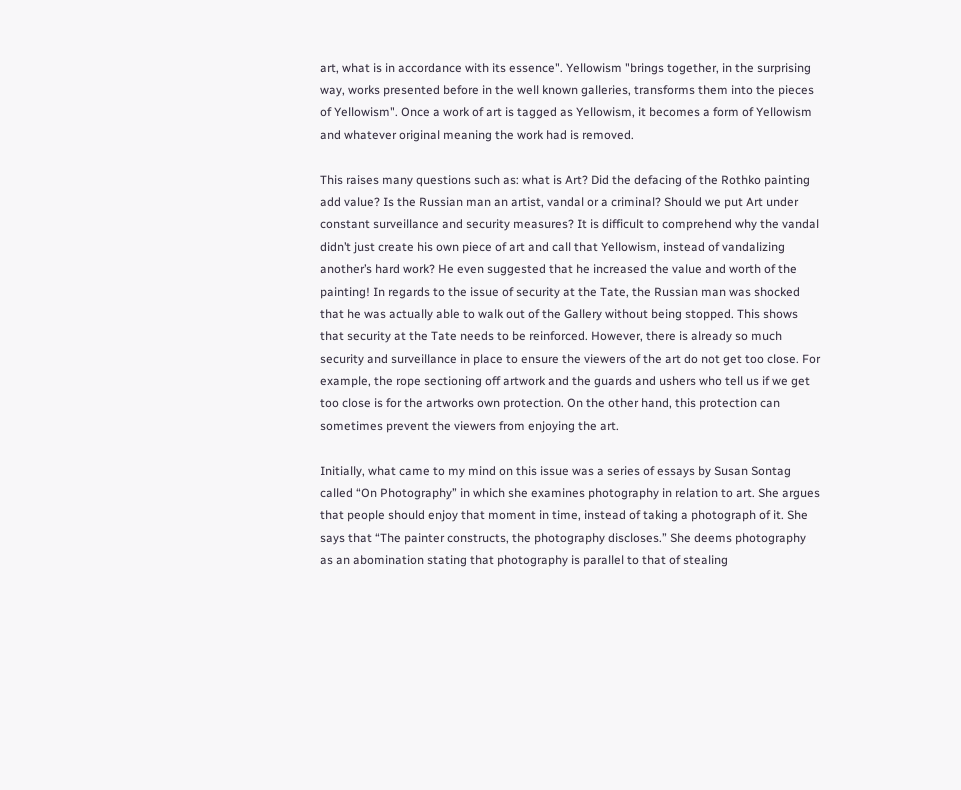art, what is in accordance with its essence". Yellowism "brings together, in the surprising way, works presented before in the well known galleries, transforms them into the pieces of Yellowism". Once a work of art is tagged as Yellowism, it becomes a form of Yellowism and whatever original meaning the work had is removed.

This raises many questions such as: what is Art? Did the defacing of the Rothko painting add value? Is the Russian man an artist, vandal or a criminal? Should we put Art under constant surveillance and security measures? It is difficult to comprehend why the vandal didn’t just create his own piece of art and call that Yellowism, instead of vandalizing another’s hard work? He even suggested that he increased the value and worth of the painting! In regards to the issue of security at the Tate, the Russian man was shocked that he was actually able to walk out of the Gallery without being stopped. This shows that security at the Tate needs to be reinforced. However, there is already so much security and surveillance in place to ensure the viewers of the art do not get too close. For example, the rope sectioning off artwork and the guards and ushers who tell us if we get too close is for the artworks own protection. On the other hand, this protection can sometimes prevent the viewers from enjoying the art.

Initially, what came to my mind on this issue was a series of essays by Susan Sontag called “On Photography” in which she examines photography in relation to art. She argues that people should enjoy that moment in time, instead of taking a photograph of it. She says that “The painter constructs, the photography discloses.” She deems photography as an abomination stating that photography is parallel to that of stealing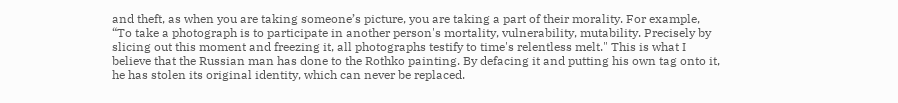and theft, as when you are taking someone’s picture, you are taking a part of their morality. For example, “To take a photograph is to participate in another person's mortality, vulnerability, mutability. Precisely by slicing out this moment and freezing it, all photographs testify to time's relentless melt." This is what I believe that the Russian man has done to the Rothko painting. By defacing it and putting his own tag onto it, he has stolen its original identity, which can never be replaced.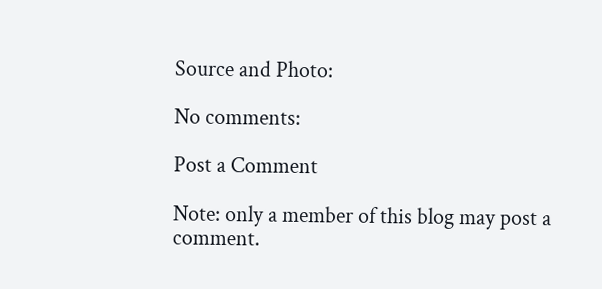Source and Photo:

No comments:

Post a Comment

Note: only a member of this blog may post a comment.